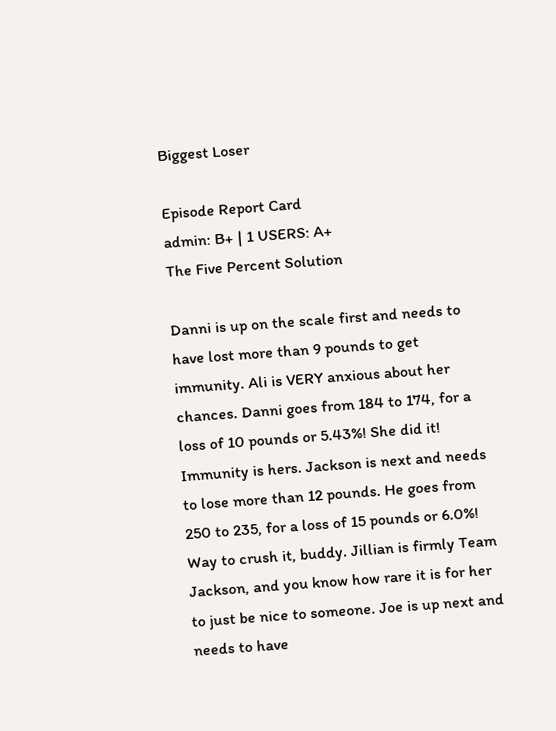Biggest Loser

Episode Report Card
admin: B+ | 1 USERS: A+
The Five Percent Solution

Danni is up on the scale first and needs to have lost more than 9 pounds to get immunity. Ali is VERY anxious about her chances. Danni goes from 184 to 174, for a loss of 10 pounds or 5.43%! She did it! Immunity is hers. Jackson is next and needs to lose more than 12 pounds. He goes from 250 to 235, for a loss of 15 pounds or 6.0%! Way to crush it, buddy. Jillian is firmly Team Jackson, and you know how rare it is for her to just be nice to someone. Joe is up next and needs to have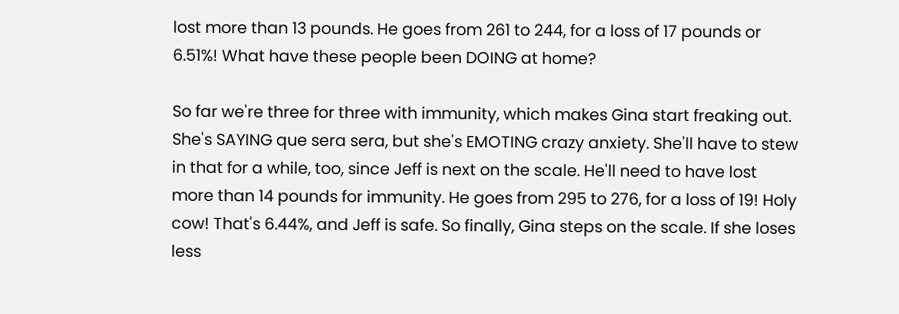lost more than 13 pounds. He goes from 261 to 244, for a loss of 17 pounds or 6.51%! What have these people been DOING at home?

So far we're three for three with immunity, which makes Gina start freaking out. She's SAYING que sera sera, but she's EMOTING crazy anxiety. She'll have to stew in that for a while, too, since Jeff is next on the scale. He'll need to have lost more than 14 pounds for immunity. He goes from 295 to 276, for a loss of 19! Holy cow! That's 6.44%, and Jeff is safe. So finally, Gina steps on the scale. If she loses less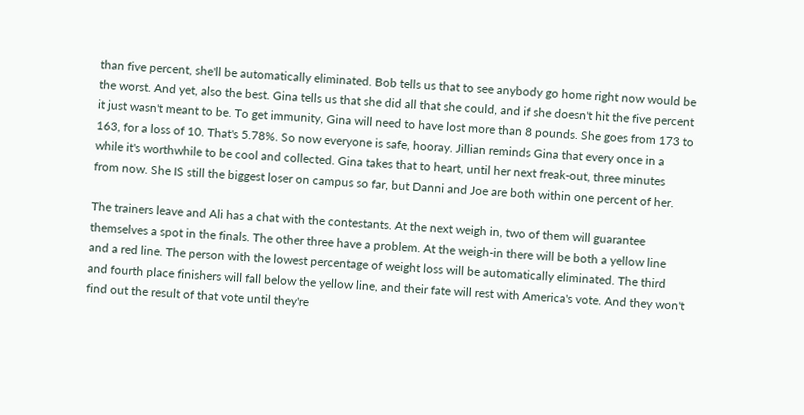than five percent, she'll be automatically eliminated. Bob tells us that to see anybody go home right now would be the worst. And yet, also the best. Gina tells us that she did all that she could, and if she doesn't hit the five percent it just wasn't meant to be. To get immunity, Gina will need to have lost more than 8 pounds. She goes from 173 to 163, for a loss of 10. That's 5.78%. So now everyone is safe, hooray. Jillian reminds Gina that every once in a while it's worthwhile to be cool and collected. Gina takes that to heart, until her next freak-out, three minutes from now. She IS still the biggest loser on campus so far, but Danni and Joe are both within one percent of her.

The trainers leave and Ali has a chat with the contestants. At the next weigh in, two of them will guarantee themselves a spot in the finals. The other three have a problem. At the weigh-in there will be both a yellow line and a red line. The person with the lowest percentage of weight loss will be automatically eliminated. The third and fourth place finishers will fall below the yellow line, and their fate will rest with America's vote. And they won't find out the result of that vote until they're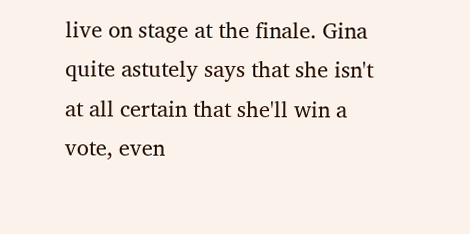live on stage at the finale. Gina quite astutely says that she isn't at all certain that she'll win a vote, even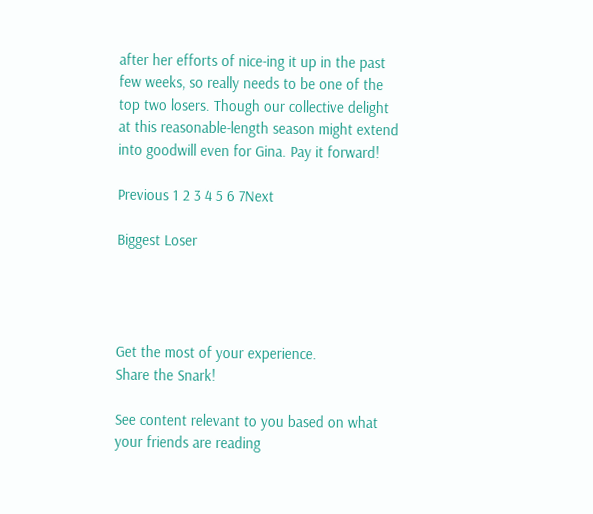after her efforts of nice-ing it up in the past few weeks, so really needs to be one of the top two losers. Though our collective delight at this reasonable-length season might extend into goodwill even for Gina. Pay it forward!

Previous 1 2 3 4 5 6 7Next

Biggest Loser




Get the most of your experience.
Share the Snark!

See content relevant to you based on what your friends are reading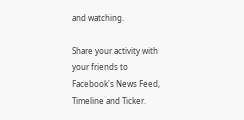and watching.

Share your activity with your friends to Facebook's News Feed, Timeline and Ticker.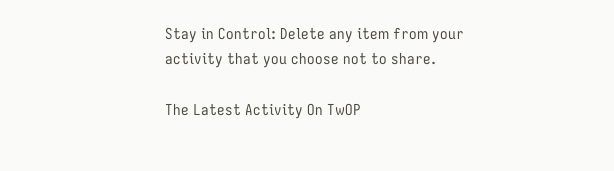Stay in Control: Delete any item from your activity that you choose not to share.

The Latest Activity On TwOP